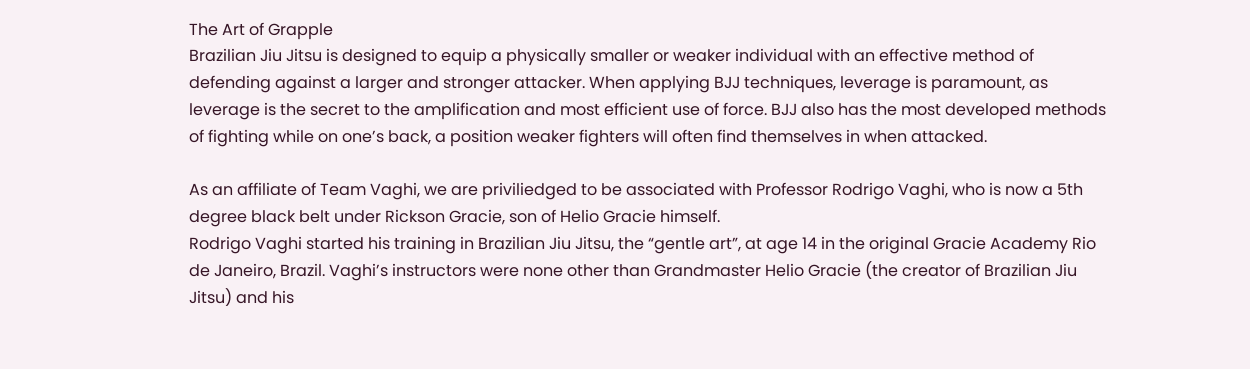The Art of Grapple
Brazilian Jiu Jitsu is designed to equip a physically smaller or weaker individual with an effective method of defending against a larger and stronger attacker. When applying BJJ techniques, leverage is paramount, as leverage is the secret to the amplification and most efficient use of force. BJJ also has the most developed methods of fighting while on one’s back, a position weaker fighters will often find themselves in when attacked.

As an affiliate of Team Vaghi, we are priviliedged to be associated with Professor Rodrigo Vaghi, who is now a 5th degree black belt under Rickson Gracie, son of Helio Gracie himself.
Rodrigo Vaghi started his training in Brazilian Jiu Jitsu, the “gentle art”, at age 14 in the original Gracie Academy Rio de Janeiro, Brazil. Vaghi’s instructors were none other than Grandmaster Helio Gracie (the creator of Brazilian Jiu Jitsu) and his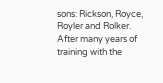sons: Rickson, Royce, Royler and Rolker. After many years of training with the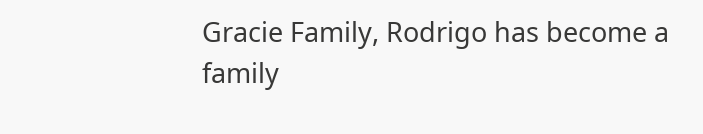Gracie Family, Rodrigo has become a family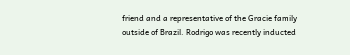friend and a representative of the Gracie family outside of Brazil. Rodrigo was recently inducted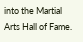into the Martial Arts Hall of Fame.